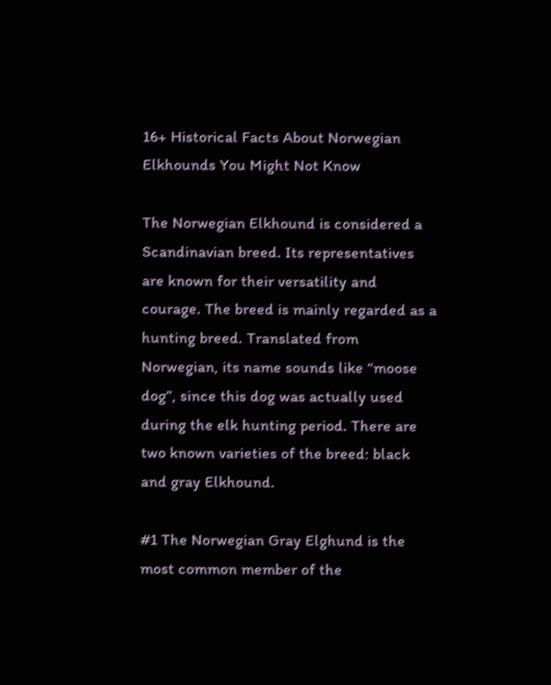16+ Historical Facts About Norwegian Elkhounds You Might Not Know

The Norwegian Elkhound is considered a Scandinavian breed. Its representatives are known for their versatility and courage. The breed is mainly regarded as a hunting breed. Translated from Norwegian, its name sounds like “moose dog”, since this dog was actually used during the elk hunting period. There are two known varieties of the breed: black and gray Elkhound.

#1 The Norwegian Gray Elghund is the most common member of the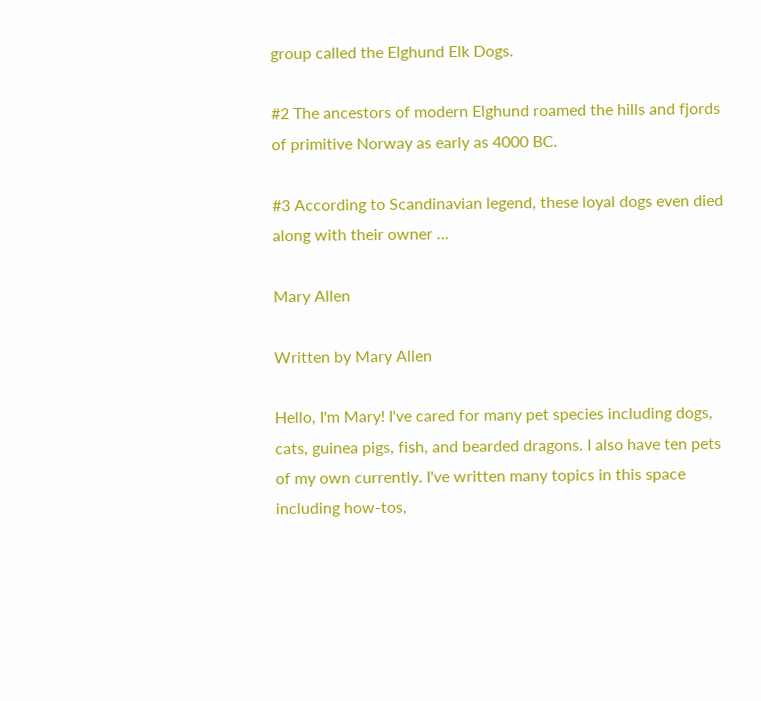group called the Elghund Elk Dogs.

#2 The ancestors of modern Elghund roamed the hills and fjords of primitive Norway as early as 4000 BC.

#3 According to Scandinavian legend, these loyal dogs even died along with their owner …

Mary Allen

Written by Mary Allen

Hello, I'm Mary! I've cared for many pet species including dogs, cats, guinea pigs, fish, and bearded dragons. I also have ten pets of my own currently. I've written many topics in this space including how-tos,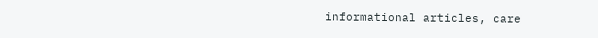informational articles, care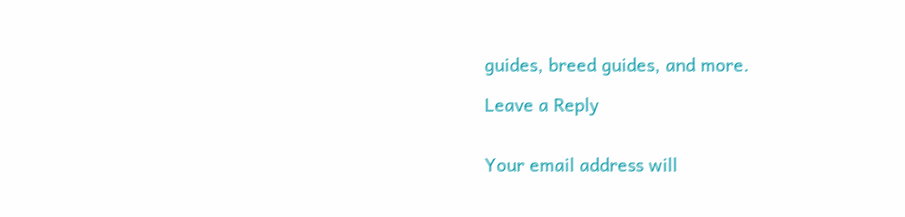guides, breed guides, and more.

Leave a Reply


Your email address will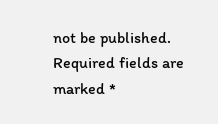not be published. Required fields are marked *